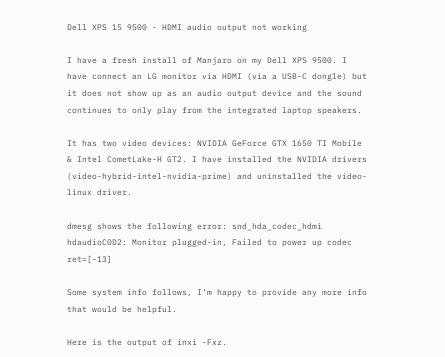Dell XPS 15 9500 - HDMI audio output not working

I have a fresh install of Manjaro on my Dell XPS 9500. I have connect an LG monitor via HDMI (via a USB-C dongle) but it does not show up as an audio output device and the sound continues to only play from the integrated laptop speakers.

It has two video devices: NVIDIA GeForce GTX 1650 TI Mobile & Intel CometLake-H GT2. I have installed the NVIDIA drivers (video-hybrid-intel-nvidia-prime) and uninstalled the video-linux driver.

dmesg shows the following error: snd_hda_codec_hdmi hdaudioC0D2: Monitor plugged-in, Failed to power up codec ret=[-13]

Some system info follows, I’m happy to provide any more info that would be helpful.

Here is the output of inxi -Fxz.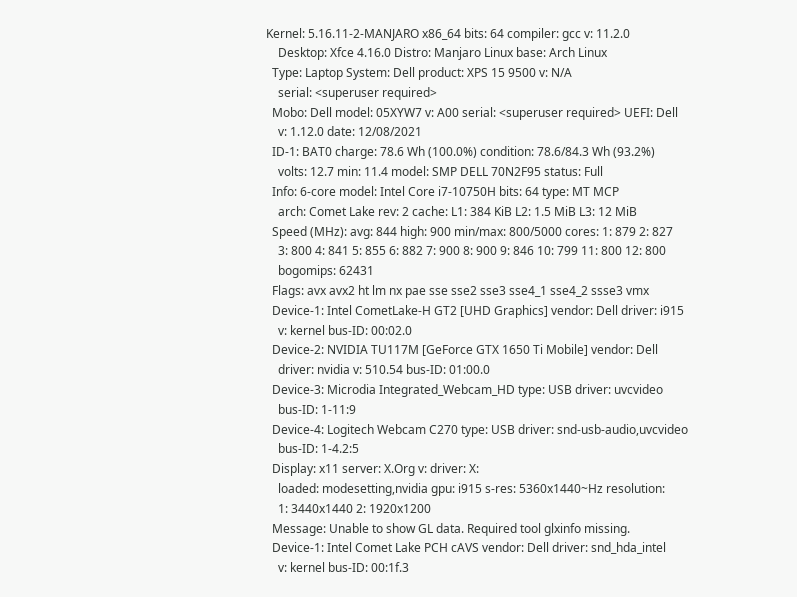Kernel: 5.16.11-2-MANJARO x86_64 bits: 64 compiler: gcc v: 11.2.0
    Desktop: Xfce 4.16.0 Distro: Manjaro Linux base: Arch Linux
  Type: Laptop System: Dell product: XPS 15 9500 v: N/A
    serial: <superuser required>
  Mobo: Dell model: 05XYW7 v: A00 serial: <superuser required> UEFI: Dell
    v: 1.12.0 date: 12/08/2021
  ID-1: BAT0 charge: 78.6 Wh (100.0%) condition: 78.6/84.3 Wh (93.2%)
    volts: 12.7 min: 11.4 model: SMP DELL 70N2F95 status: Full
  Info: 6-core model: Intel Core i7-10750H bits: 64 type: MT MCP
    arch: Comet Lake rev: 2 cache: L1: 384 KiB L2: 1.5 MiB L3: 12 MiB
  Speed (MHz): avg: 844 high: 900 min/max: 800/5000 cores: 1: 879 2: 827
    3: 800 4: 841 5: 855 6: 882 7: 900 8: 900 9: 846 10: 799 11: 800 12: 800
    bogomips: 62431
  Flags: avx avx2 ht lm nx pae sse sse2 sse3 sse4_1 sse4_2 ssse3 vmx
  Device-1: Intel CometLake-H GT2 [UHD Graphics] vendor: Dell driver: i915
    v: kernel bus-ID: 00:02.0
  Device-2: NVIDIA TU117M [GeForce GTX 1650 Ti Mobile] vendor: Dell
    driver: nvidia v: 510.54 bus-ID: 01:00.0
  Device-3: Microdia Integrated_Webcam_HD type: USB driver: uvcvideo
    bus-ID: 1-11:9
  Device-4: Logitech Webcam C270 type: USB driver: snd-usb-audio,uvcvideo
    bus-ID: 1-4.2:5
  Display: x11 server: X.Org v: driver: X:
    loaded: modesetting,nvidia gpu: i915 s-res: 5360x1440~Hz resolution:
    1: 3440x1440 2: 1920x1200
  Message: Unable to show GL data. Required tool glxinfo missing.
  Device-1: Intel Comet Lake PCH cAVS vendor: Dell driver: snd_hda_intel
    v: kernel bus-ID: 00:1f.3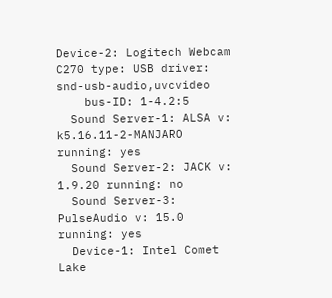Device-2: Logitech Webcam C270 type: USB driver: snd-usb-audio,uvcvideo
    bus-ID: 1-4.2:5
  Sound Server-1: ALSA v: k5.16.11-2-MANJARO running: yes
  Sound Server-2: JACK v: 1.9.20 running: no
  Sound Server-3: PulseAudio v: 15.0 running: yes
  Device-1: Intel Comet Lake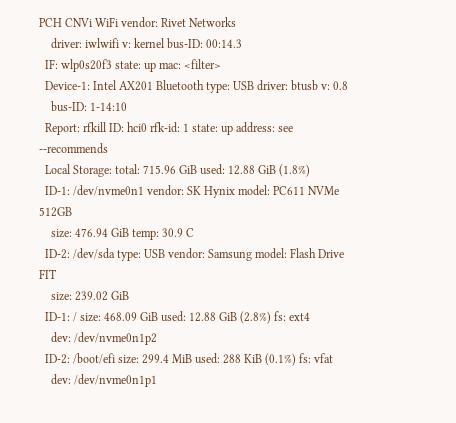PCH CNVi WiFi vendor: Rivet Networks
    driver: iwlwifi v: kernel bus-ID: 00:14.3
  IF: wlp0s20f3 state: up mac: <filter>
  Device-1: Intel AX201 Bluetooth type: USB driver: btusb v: 0.8
    bus-ID: 1-14:10
  Report: rfkill ID: hci0 rfk-id: 1 state: up address: see --recommends
  Local Storage: total: 715.96 GiB used: 12.88 GiB (1.8%)
  ID-1: /dev/nvme0n1 vendor: SK Hynix model: PC611 NVMe 512GB
    size: 476.94 GiB temp: 30.9 C
  ID-2: /dev/sda type: USB vendor: Samsung model: Flash Drive FIT
    size: 239.02 GiB
  ID-1: / size: 468.09 GiB used: 12.88 GiB (2.8%) fs: ext4
    dev: /dev/nvme0n1p2
  ID-2: /boot/efi size: 299.4 MiB used: 288 KiB (0.1%) fs: vfat
    dev: /dev/nvme0n1p1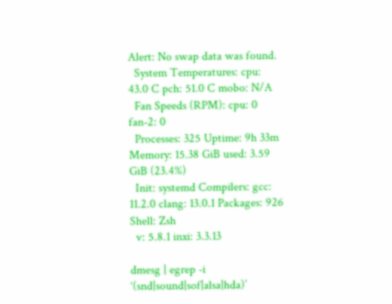Alert: No swap data was found.
  System Temperatures: cpu: 43.0 C pch: 51.0 C mobo: N/A
  Fan Speeds (RPM): cpu: 0 fan-2: 0
  Processes: 325 Uptime: 9h 33m Memory: 15.38 GiB used: 3.59 GiB (23.4%)
  Init: systemd Compilers: gcc: 11.2.0 clang: 13.0.1 Packages: 926 Shell: Zsh
  v: 5.8.1 inxi: 3.3.13

dmesg | egrep -i ‘(snd|sound|sof|alsa|hda)’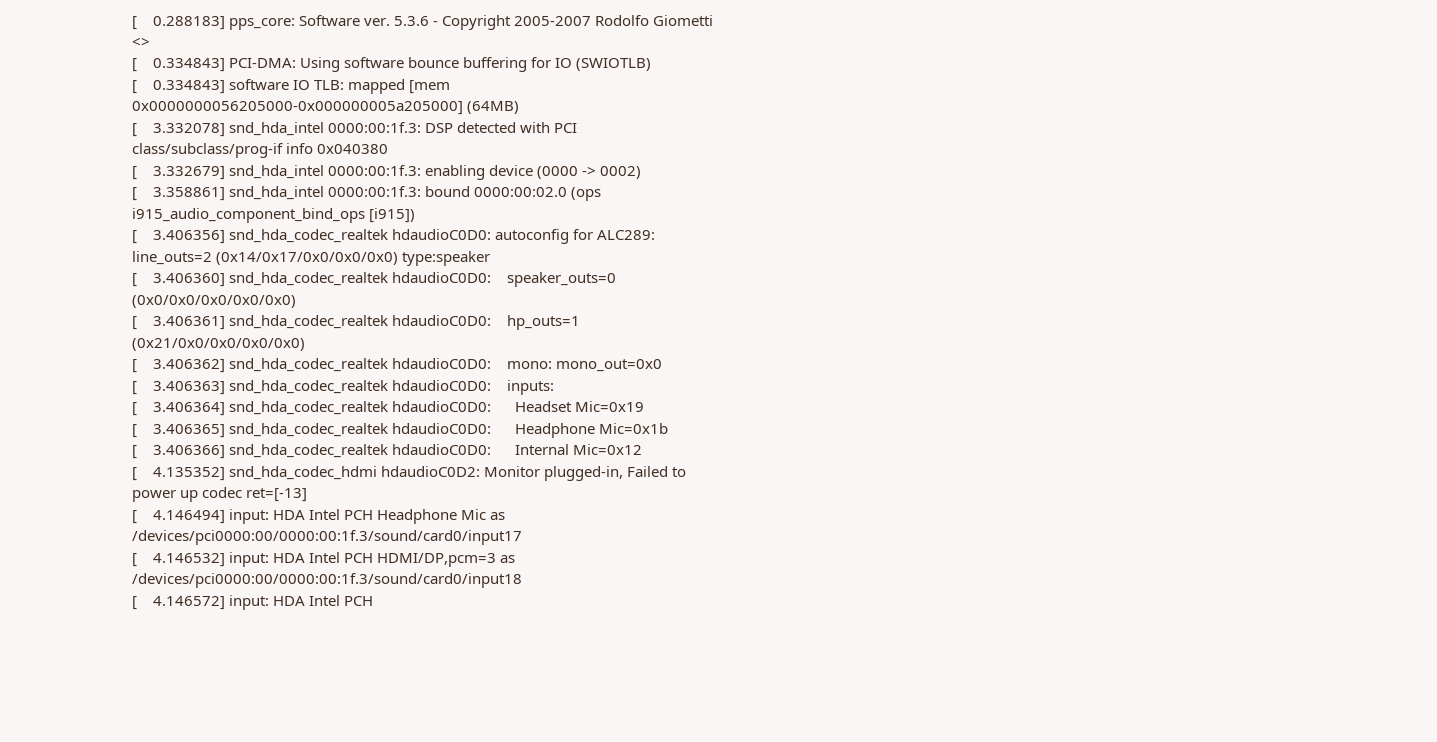[    0.288183] pps_core: Software ver. 5.3.6 - Copyright 2005-2007 Rodolfo Giometti <>
[    0.334843] PCI-DMA: Using software bounce buffering for IO (SWIOTLB)
[    0.334843] software IO TLB: mapped [mem 0x0000000056205000-0x000000005a205000] (64MB)
[    3.332078] snd_hda_intel 0000:00:1f.3: DSP detected with PCI class/subclass/prog-if info 0x040380
[    3.332679] snd_hda_intel 0000:00:1f.3: enabling device (0000 -> 0002)
[    3.358861] snd_hda_intel 0000:00:1f.3: bound 0000:00:02.0 (ops i915_audio_component_bind_ops [i915])
[    3.406356] snd_hda_codec_realtek hdaudioC0D0: autoconfig for ALC289: line_outs=2 (0x14/0x17/0x0/0x0/0x0) type:speaker
[    3.406360] snd_hda_codec_realtek hdaudioC0D0:    speaker_outs=0 (0x0/0x0/0x0/0x0/0x0)
[    3.406361] snd_hda_codec_realtek hdaudioC0D0:    hp_outs=1 (0x21/0x0/0x0/0x0/0x0)
[    3.406362] snd_hda_codec_realtek hdaudioC0D0:    mono: mono_out=0x0
[    3.406363] snd_hda_codec_realtek hdaudioC0D0:    inputs:
[    3.406364] snd_hda_codec_realtek hdaudioC0D0:      Headset Mic=0x19
[    3.406365] snd_hda_codec_realtek hdaudioC0D0:      Headphone Mic=0x1b
[    3.406366] snd_hda_codec_realtek hdaudioC0D0:      Internal Mic=0x12
[    4.135352] snd_hda_codec_hdmi hdaudioC0D2: Monitor plugged-in, Failed to power up codec ret=[-13]
[    4.146494] input: HDA Intel PCH Headphone Mic as /devices/pci0000:00/0000:00:1f.3/sound/card0/input17
[    4.146532] input: HDA Intel PCH HDMI/DP,pcm=3 as /devices/pci0000:00/0000:00:1f.3/sound/card0/input18
[    4.146572] input: HDA Intel PCH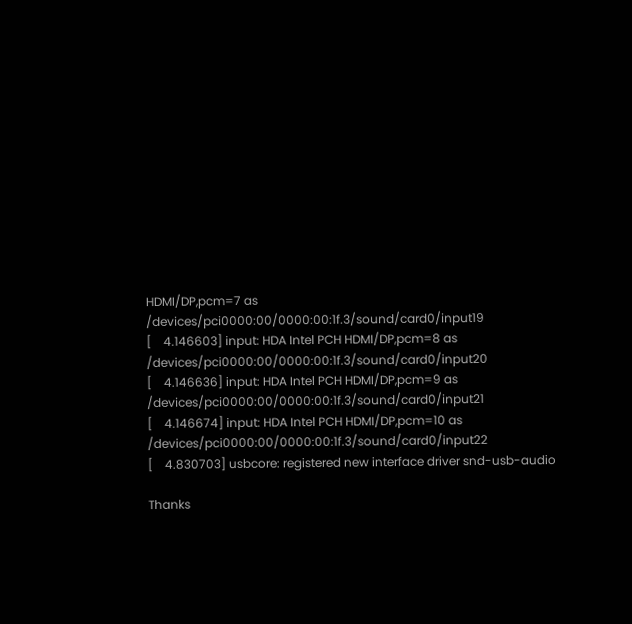HDMI/DP,pcm=7 as /devices/pci0000:00/0000:00:1f.3/sound/card0/input19
[    4.146603] input: HDA Intel PCH HDMI/DP,pcm=8 as /devices/pci0000:00/0000:00:1f.3/sound/card0/input20
[    4.146636] input: HDA Intel PCH HDMI/DP,pcm=9 as /devices/pci0000:00/0000:00:1f.3/sound/card0/input21
[    4.146674] input: HDA Intel PCH HDMI/DP,pcm=10 as /devices/pci0000:00/0000:00:1f.3/sound/card0/input22
[    4.830703] usbcore: registered new interface driver snd-usb-audio

Thanks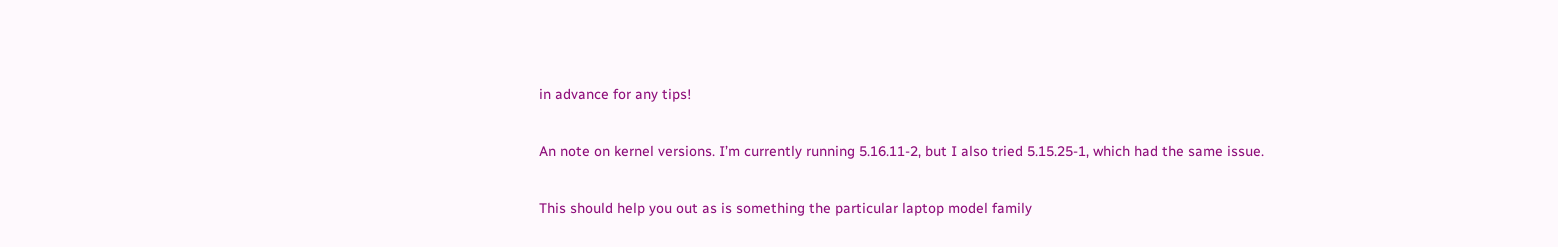in advance for any tips!

An note on kernel versions. I’m currently running 5.16.11-2, but I also tried 5.15.25-1, which had the same issue.

This should help you out as is something the particular laptop model family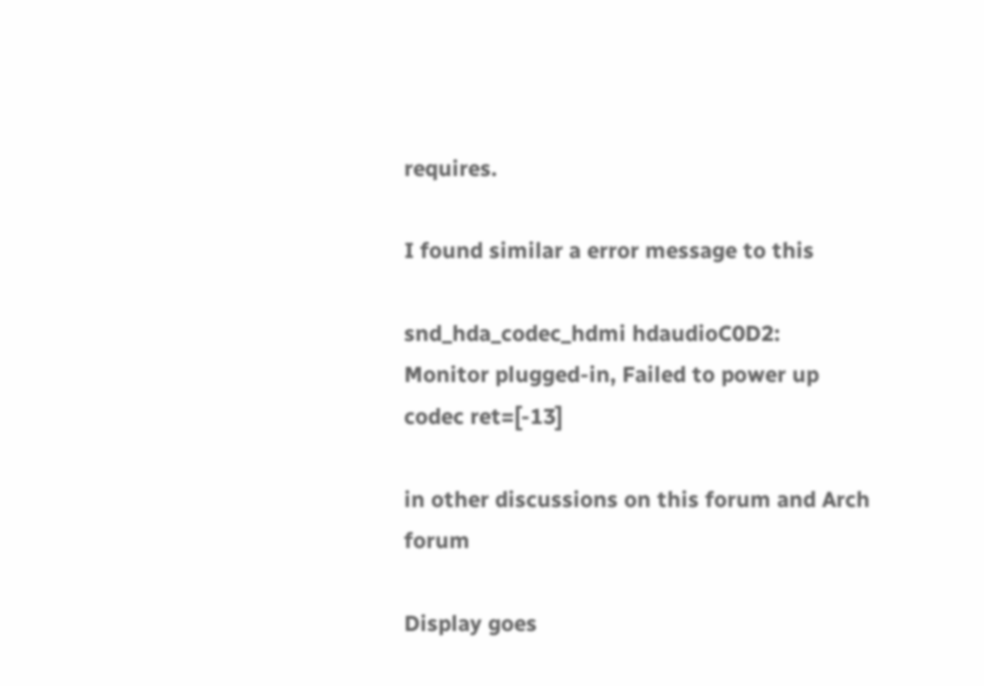requires.

I found similar a error message to this

snd_hda_codec_hdmi hdaudioC0D2: Monitor plugged-in, Failed to power up codec ret=[-13]

in other discussions on this forum and Arch forum

Display goes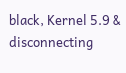black, Kernel 5.9 & disconnecting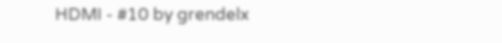HDMI - #10 by grendelx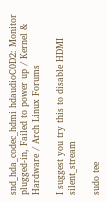snd_hda_codec_hdmi hdaudioC0D2: Monitor plugged-in, Failed to power up / Kernel & Hardware / Arch Linux Forums

I suggest you try this to disable HDMI silent_stream

sudo tee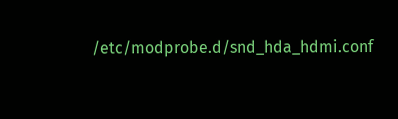/etc/modprobe.d/snd_hda_hdmi.conf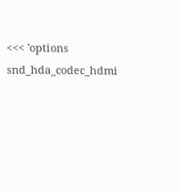<<< 'options snd_hda_codec_hdmi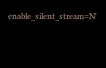enable_silent_stream=N'